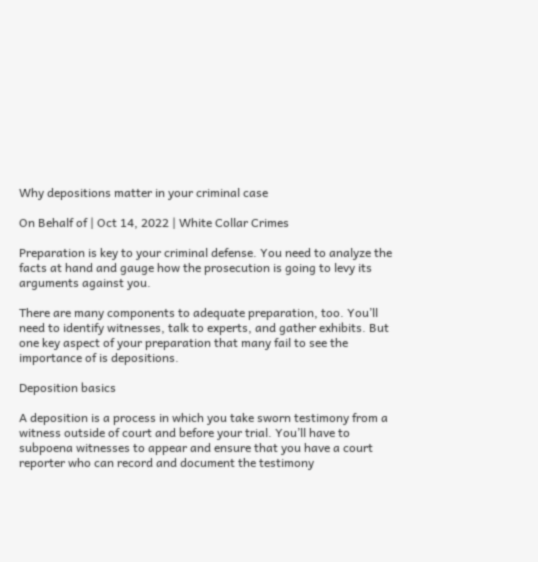Why depositions matter in your criminal case

On Behalf of | Oct 14, 2022 | White Collar Crimes

Preparation is key to your criminal defense. You need to analyze the facts at hand and gauge how the prosecution is going to levy its arguments against you.

There are many components to adequate preparation, too. You’ll need to identify witnesses, talk to experts, and gather exhibits. But one key aspect of your preparation that many fail to see the importance of is depositions.

Deposition basics

A deposition is a process in which you take sworn testimony from a witness outside of court and before your trial. You’ll have to subpoena witnesses to appear and ensure that you have a court reporter who can record and document the testimony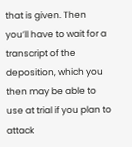that is given. Then you’ll have to wait for a transcript of the deposition, which you then may be able to use at trial if you plan to attack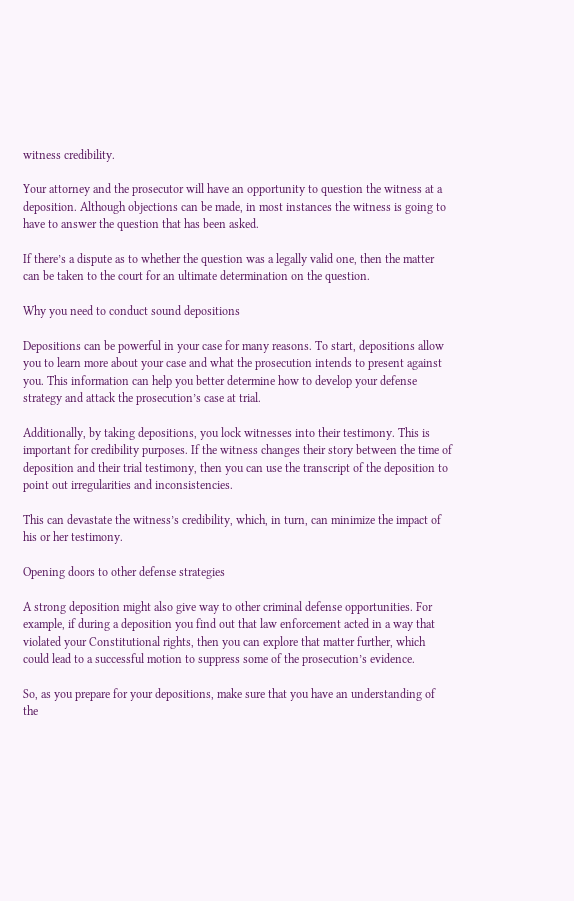witness credibility.

Your attorney and the prosecutor will have an opportunity to question the witness at a deposition. Although objections can be made, in most instances the witness is going to have to answer the question that has been asked.

If there’s a dispute as to whether the question was a legally valid one, then the matter can be taken to the court for an ultimate determination on the question.

Why you need to conduct sound depositions

Depositions can be powerful in your case for many reasons. To start, depositions allow you to learn more about your case and what the prosecution intends to present against you. This information can help you better determine how to develop your defense strategy and attack the prosecution’s case at trial.

Additionally, by taking depositions, you lock witnesses into their testimony. This is important for credibility purposes. If the witness changes their story between the time of deposition and their trial testimony, then you can use the transcript of the deposition to point out irregularities and inconsistencies.

This can devastate the witness’s credibility, which, in turn, can minimize the impact of his or her testimony.

Opening doors to other defense strategies

A strong deposition might also give way to other criminal defense opportunities. For example, if during a deposition you find out that law enforcement acted in a way that violated your Constitutional rights, then you can explore that matter further, which could lead to a successful motion to suppress some of the prosecution’s evidence.

So, as you prepare for your depositions, make sure that you have an understanding of the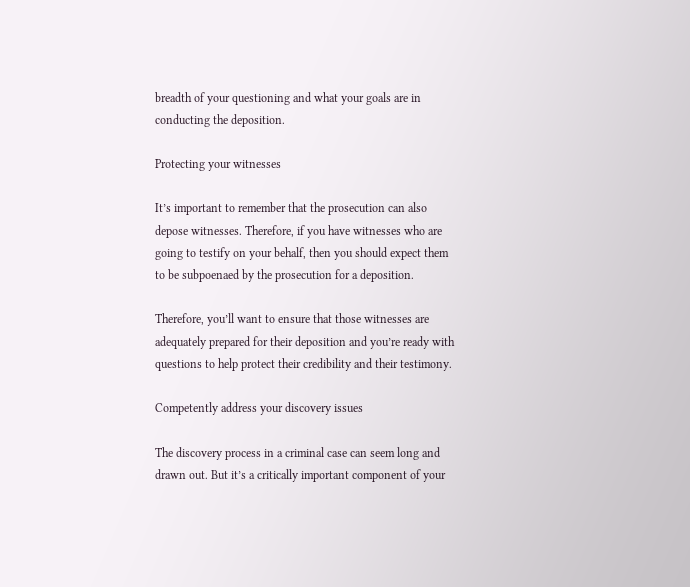breadth of your questioning and what your goals are in conducting the deposition.

Protecting your witnesses

It’s important to remember that the prosecution can also depose witnesses. Therefore, if you have witnesses who are going to testify on your behalf, then you should expect them to be subpoenaed by the prosecution for a deposition.

Therefore, you’ll want to ensure that those witnesses are adequately prepared for their deposition and you’re ready with questions to help protect their credibility and their testimony.

Competently address your discovery issues

The discovery process in a criminal case can seem long and drawn out. But it’s a critically important component of your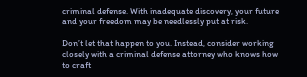criminal defense. With inadequate discovery, your future and your freedom may be needlessly put at risk.

Don’t let that happen to you. Instead, consider working closely with a criminal defense attorney who knows how to craft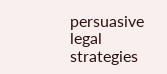persuasive legal strategies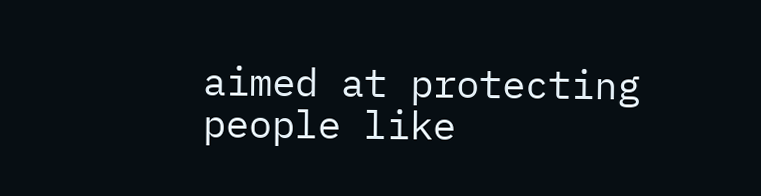aimed at protecting people like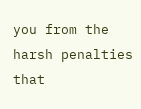you from the harsh penalties that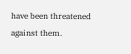have been threatened against them.